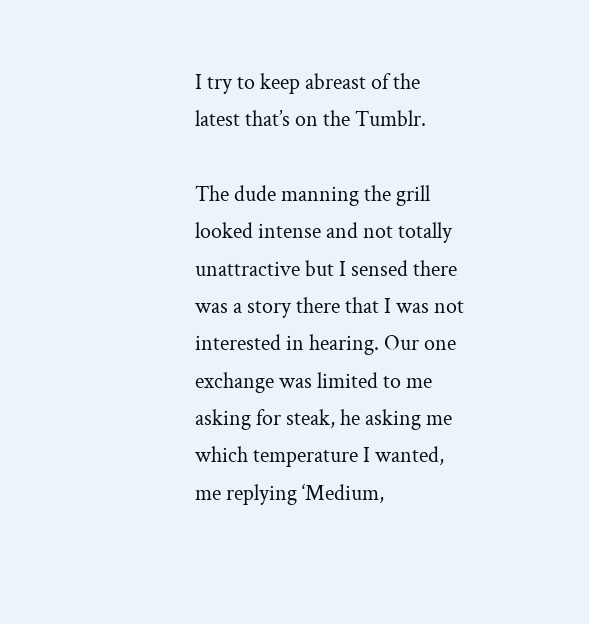I try to keep abreast of the latest that’s on the Tumblr.

The dude manning the grill looked intense and not totally unattractive but I sensed there was a story there that I was not interested in hearing. Our one exchange was limited to me asking for steak, he asking me which temperature I wanted, me replying ‘Medium,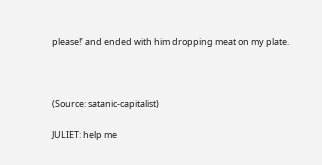please!’ and ended with him dropping meat on my plate.



(Source: satanic-capitalist)

JULIET: help me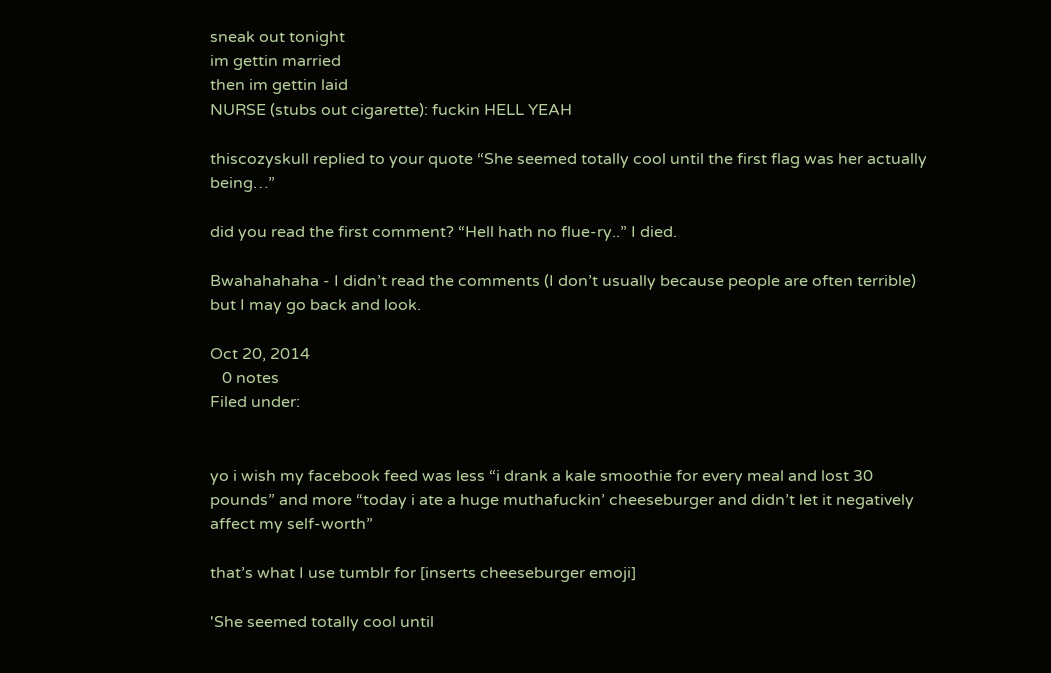sneak out tonight
im gettin married
then im gettin laid
NURSE (stubs out cigarette): fuckin HELL YEAH

thiscozyskull replied to your quote “She seemed totally cool until the first flag was her actually being…”

did you read the first comment? “Hell hath no flue-ry..” I died.

Bwahahahaha - I didn’t read the comments (I don’t usually because people are often terrible) but I may go back and look.

Oct 20, 2014
   0 notes
Filed under:


yo i wish my facebook feed was less “i drank a kale smoothie for every meal and lost 30 pounds” and more “today i ate a huge muthafuckin’ cheeseburger and didn’t let it negatively affect my self-worth”

that’s what I use tumblr for [inserts cheeseburger emoji]

'She seemed totally cool until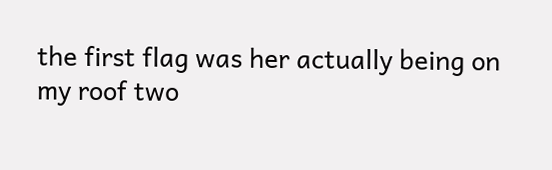the first flag was her actually being on my roof two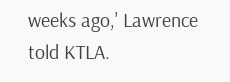weeks ago,' Lawrence told KTLA.